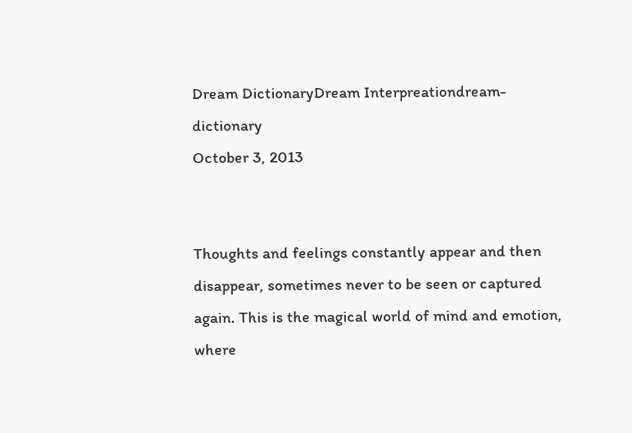Dream DictionaryDream Interpreationdream-dictionary
October 3, 2013


Thoughts and feelings constantly appear and then disappear, sometimes never to be seen or captured again. This is the magical world of mind and emotion, where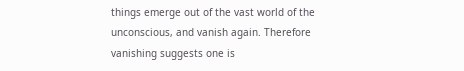things emerge out of the vast world of the unconscious, and vanish again. Therefore vanishing suggests one is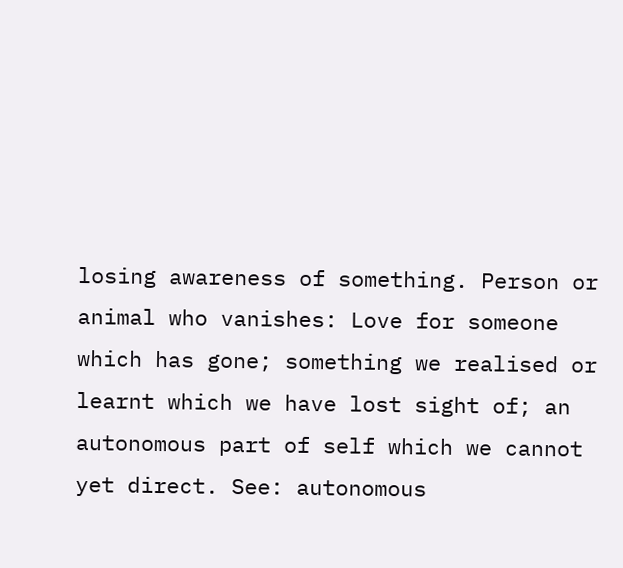losing awareness of something. Person or animal who vanishes: Love for someone which has gone; something we realised or learnt which we have lost sight of; an autonomous part of self which we cannot yet direct. See: autonomous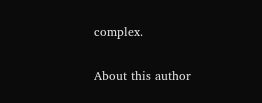complex.

About this author